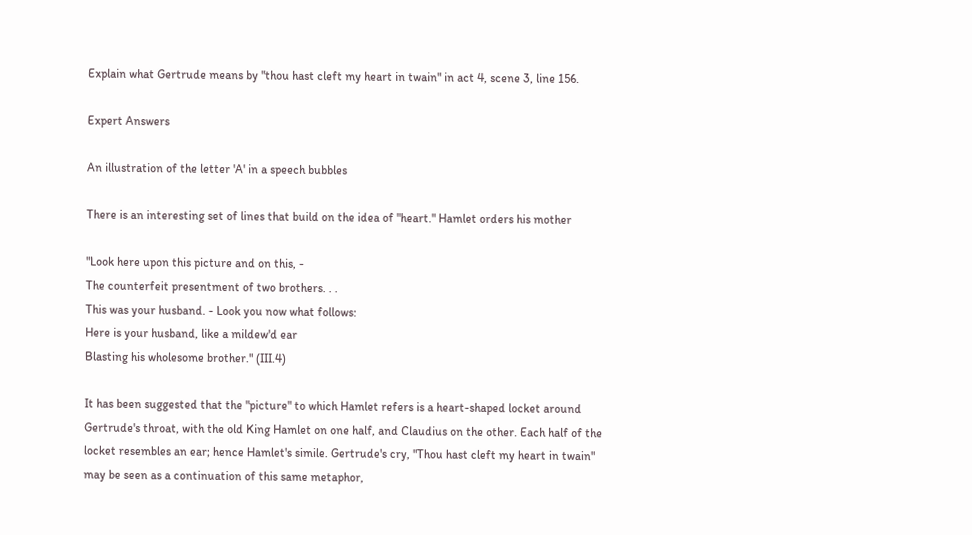Explain what Gertrude means by "thou hast cleft my heart in twain" in act 4, scene 3, line 156.

Expert Answers

An illustration of the letter 'A' in a speech bubbles

There is an interesting set of lines that build on the idea of "heart." Hamlet orders his mother

"Look here upon this picture and on this, -
The counterfeit presentment of two brothers. . .
This was your husband. - Look you now what follows:
Here is your husband, like a mildew'd ear
Blasting his wholesome brother." (III.4)

It has been suggested that the "picture" to which Hamlet refers is a heart-shaped locket around Gertrude's throat, with the old King Hamlet on one half, and Claudius on the other. Each half of the locket resembles an ear; hence Hamlet's simile. Gertrude's cry, "Thou hast cleft my heart in twain" may be seen as a continuation of this same metaphor,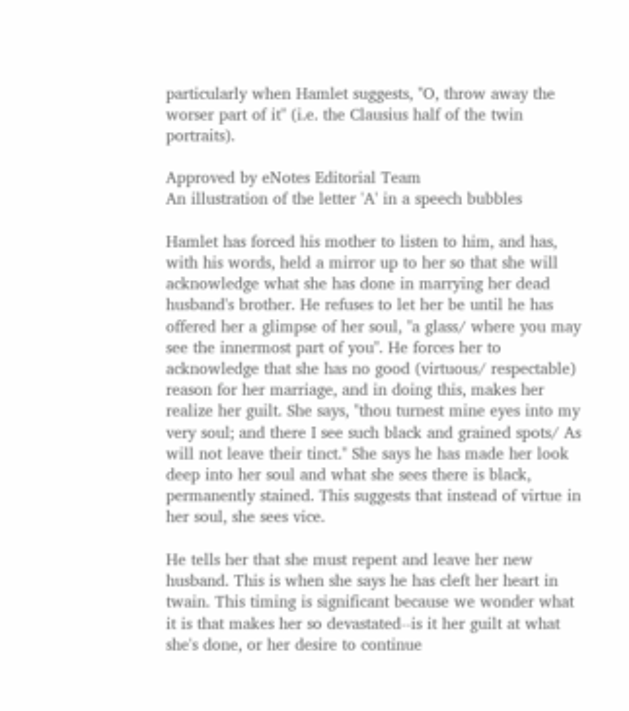particularly when Hamlet suggests, "O, throw away the worser part of it" (i.e. the Clausius half of the twin portraits).

Approved by eNotes Editorial Team
An illustration of the letter 'A' in a speech bubbles

Hamlet has forced his mother to listen to him, and has, with his words, held a mirror up to her so that she will acknowledge what she has done in marrying her dead husband's brother. He refuses to let her be until he has offered her a glimpse of her soul, "a glass/ where you may see the innermost part of you". He forces her to acknowledge that she has no good (virtuous/ respectable) reason for her marriage, and in doing this, makes her realize her guilt. She says, "thou turnest mine eyes into my very soul; and there I see such black and grained spots/ As will not leave their tinct." She says he has made her look deep into her soul and what she sees there is black, permanently stained. This suggests that instead of virtue in her soul, she sees vice.

He tells her that she must repent and leave her new husband. This is when she says he has cleft her heart in twain. This timing is significant because we wonder what it is that makes her so devastated--is it her guilt at what she's done, or her desire to continue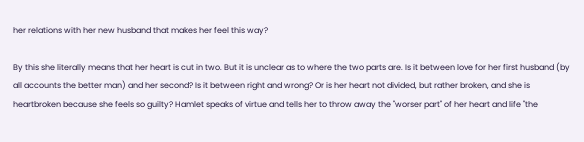her relations with her new husband that makes her feel this way?

By this she literally means that her heart is cut in two. But it is unclear as to where the two parts are. Is it between love for her first husband (by all accounts the better man) and her second? Is it between right and wrong? Or is her heart not divided, but rather broken, and she is heartbroken because she feels so guilty? Hamlet speaks of virtue and tells her to throw away the "worser part" of her heart and life "the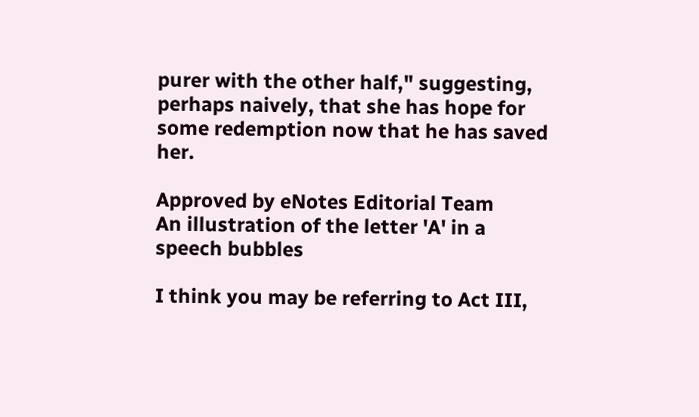purer with the other half," suggesting, perhaps naively, that she has hope for some redemption now that he has saved her.

Approved by eNotes Editorial Team
An illustration of the letter 'A' in a speech bubbles

I think you may be referring to Act III,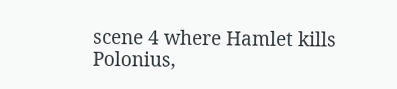scene 4 where Hamlet kills Polonius,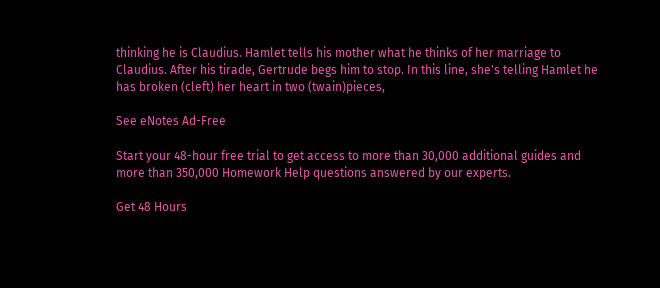thinking he is Claudius. Hamlet tells his mother what he thinks of her marriage to Claudius. After his tirade, Gertrude begs him to stop. In this line, she's telling Hamlet he has broken (cleft) her heart in two (twain)pieces,

See eNotes Ad-Free

Start your 48-hour free trial to get access to more than 30,000 additional guides and more than 350,000 Homework Help questions answered by our experts.

Get 48 Hours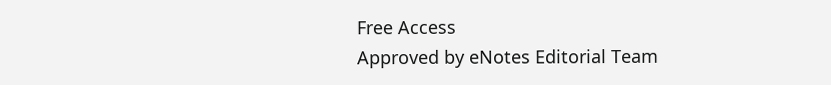Free Access
Approved by eNotes Editorial Team